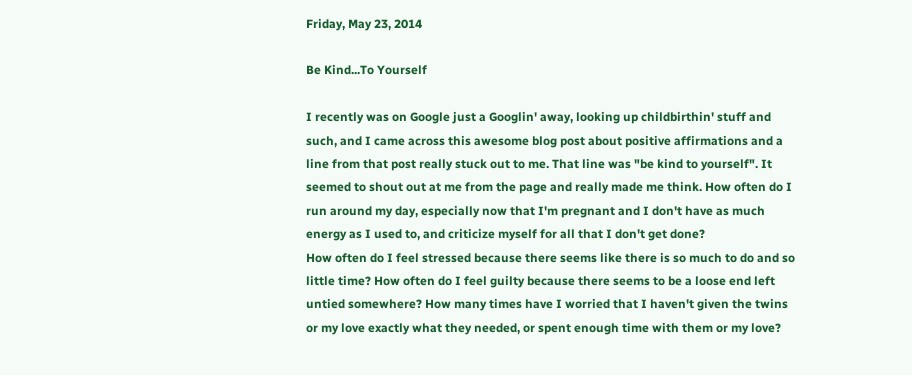Friday, May 23, 2014

Be Kind...To Yourself

I recently was on Google just a Googlin' away, looking up childbirthin' stuff and such, and I came across this awesome blog post about positive affirmations and a line from that post really stuck out to me. That line was "be kind to yourself". It seemed to shout out at me from the page and really made me think. How often do I run around my day, especially now that I'm pregnant and I don't have as much energy as I used to, and criticize myself for all that I don't get done?
How often do I feel stressed because there seems like there is so much to do and so little time? How often do I feel guilty because there seems to be a loose end left untied somewhere? How many times have I worried that I haven't given the twins or my love exactly what they needed, or spent enough time with them or my love?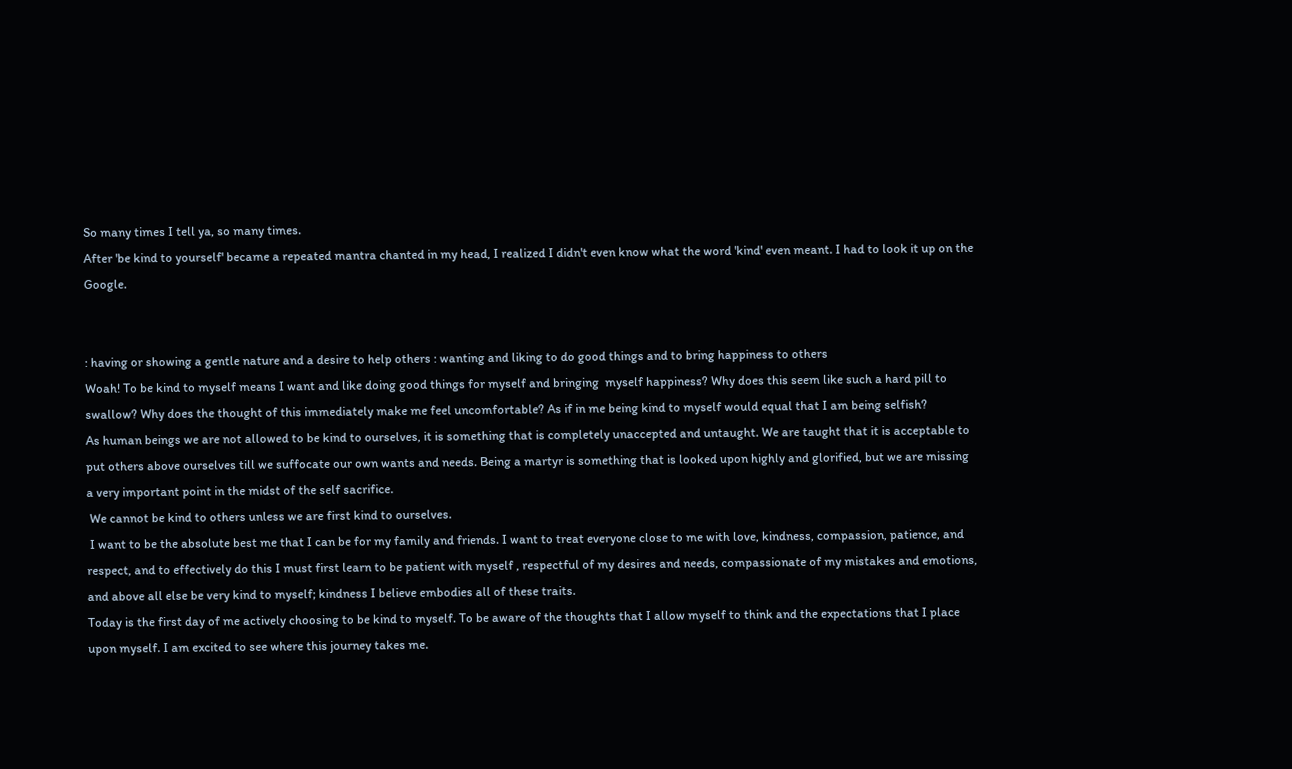So many times I tell ya, so many times.
After 'be kind to yourself' became a repeated mantra chanted in my head, I realized I didn't even know what the word 'kind' even meant. I had to look it up on the Google.


: having or showing a gentle nature and a desire to help others : wanting and liking to do good things and to bring happiness to others
Woah! To be kind to myself means I want and like doing good things for myself and bringing  myself happiness? Why does this seem like such a hard pill to swallow? Why does the thought of this immediately make me feel uncomfortable? As if in me being kind to myself would equal that I am being selfish?
As human beings we are not allowed to be kind to ourselves, it is something that is completely unaccepted and untaught. We are taught that it is acceptable to put others above ourselves till we suffocate our own wants and needs. Being a martyr is something that is looked upon highly and glorified, but we are missing a very important point in the midst of the self sacrifice.
 We cannot be kind to others unless we are first kind to ourselves.
 I want to be the absolute best me that I can be for my family and friends. I want to treat everyone close to me with love, kindness, compassion, patience, and respect, and to effectively do this I must first learn to be patient with myself , respectful of my desires and needs, compassionate of my mistakes and emotions, and above all else be very kind to myself; kindness I believe embodies all of these traits.
Today is the first day of me actively choosing to be kind to myself. To be aware of the thoughts that I allow myself to think and the expectations that I place upon myself. I am excited to see where this journey takes me.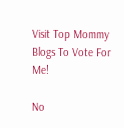Visit Top Mommy Blogs To Vote For Me!

No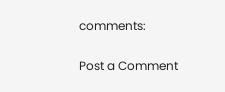comments:

Post a Comment